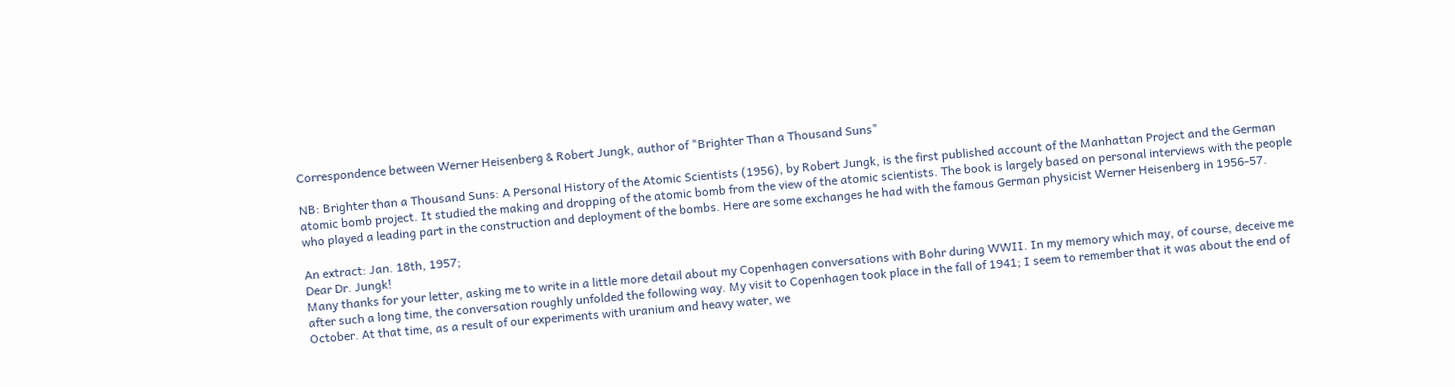Correspondence between Werner Heisenberg & Robert Jungk, author of "Brighter Than a Thousand Suns"

NB: Brighter than a Thousand Suns: A Personal History of the Atomic Scientists (1956), by Robert Jungk, is the first published account of the Manhattan Project and the German atomic bomb project. It studied the making and dropping of the atomic bomb from the view of the atomic scientists. The book is largely based on personal interviews with the people who played a leading part in the construction and deployment of the bombs. Here are some exchanges he had with the famous German physicist Werner Heisenberg in 1956-57.

An extract: Jan. 18th, 1957;
Dear Dr. Jungk!
Many thanks for your letter, asking me to write in a little more detail about my Copenhagen conversations with Bohr during WWII. In my memory which may, of course, deceive me after such a long time, the conversation roughly unfolded the following way. My visit to Copenhagen took place in the fall of 1941; I seem to remember that it was about the end of October. At that time, as a result of our experiments with uranium and heavy water, we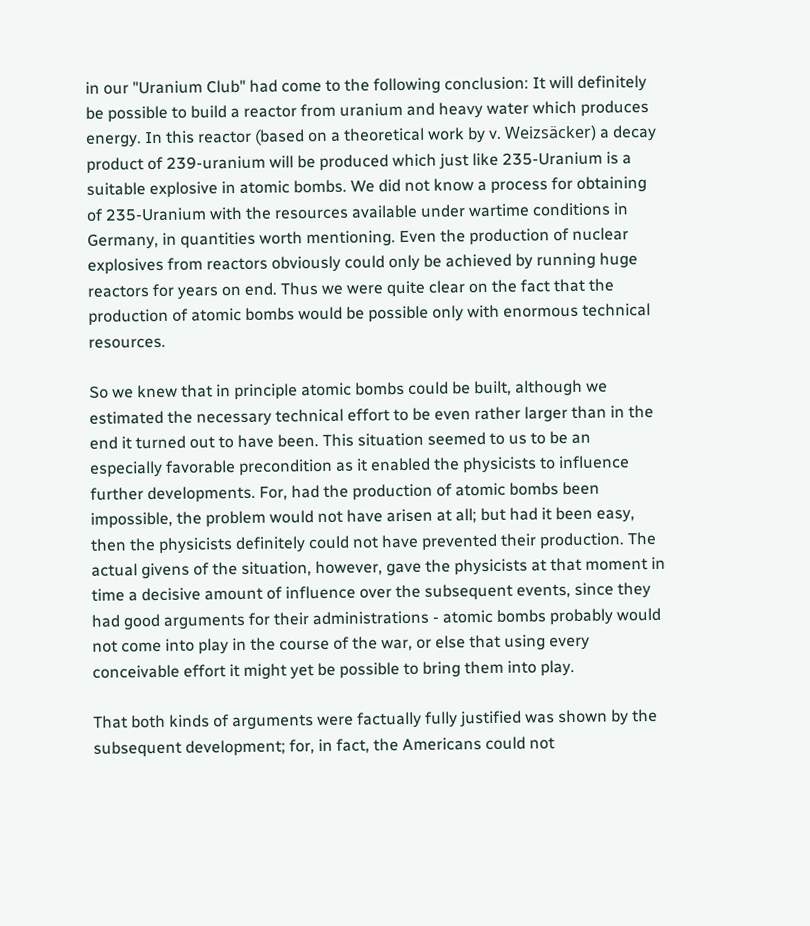in our "Uranium Club" had come to the following conclusion: It will definitely be possible to build a reactor from uranium and heavy water which produces energy. In this reactor (based on a theoretical work by v. Weizsäcker) a decay product of 239-uranium will be produced which just like 235-Uranium is a suitable explosive in atomic bombs. We did not know a process for obtaining of 235-Uranium with the resources available under wartime conditions in Germany, in quantities worth mentioning. Even the production of nuclear explosives from reactors obviously could only be achieved by running huge reactors for years on end. Thus we were quite clear on the fact that the production of atomic bombs would be possible only with enormous technical resources.

So we knew that in principle atomic bombs could be built, although we estimated the necessary technical effort to be even rather larger than in the end it turned out to have been. This situation seemed to us to be an especially favorable precondition as it enabled the physicists to influence further developments. For, had the production of atomic bombs been impossible, the problem would not have arisen at all; but had it been easy, then the physicists definitely could not have prevented their production. The actual givens of the situation, however, gave the physicists at that moment in time a decisive amount of influence over the subsequent events, since they had good arguments for their administrations - atomic bombs probably would not come into play in the course of the war, or else that using every conceivable effort it might yet be possible to bring them into play.

That both kinds of arguments were factually fully justified was shown by the subsequent development; for, in fact, the Americans could not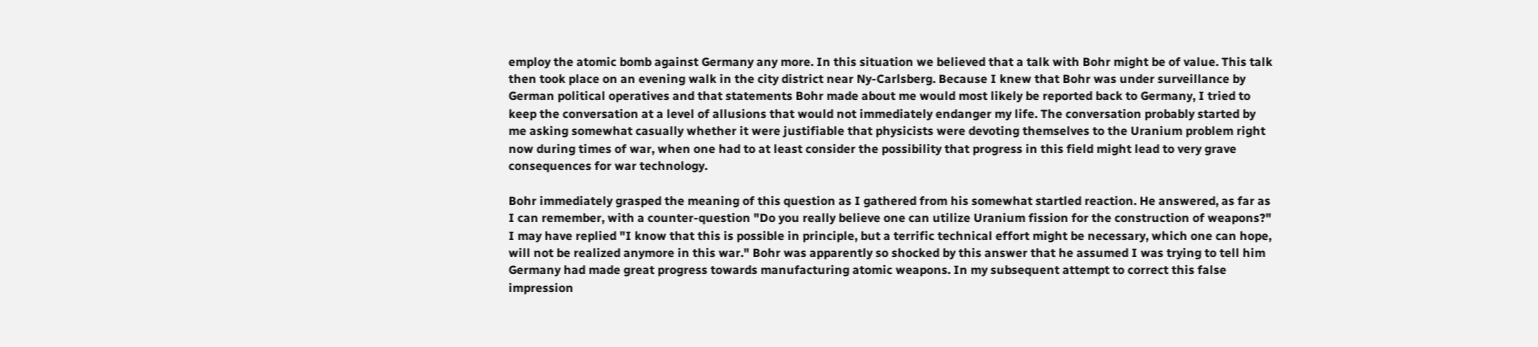employ the atomic bomb against Germany any more. In this situation we believed that a talk with Bohr might be of value. This talk then took place on an evening walk in the city district near Ny-Carlsberg. Because I knew that Bohr was under surveillance by German political operatives and that statements Bohr made about me would most likely be reported back to Germany, I tried to keep the conversation at a level of allusions that would not immediately endanger my life. The conversation probably started by me asking somewhat casually whether it were justifiable that physicists were devoting themselves to the Uranium problem right now during times of war, when one had to at least consider the possibility that progress in this field might lead to very grave consequences for war technology.

Bohr immediately grasped the meaning of this question as I gathered from his somewhat startled reaction. He answered, as far as I can remember, with a counter-question "Do you really believe one can utilize Uranium fission for the construction of weapons?" I may have replied "I know that this is possible in principle, but a terrific technical effort might be necessary, which one can hope, will not be realized anymore in this war." Bohr was apparently so shocked by this answer that he assumed I was trying to tell him Germany had made great progress towards manufacturing atomic weapons. In my subsequent attempt to correct this false impression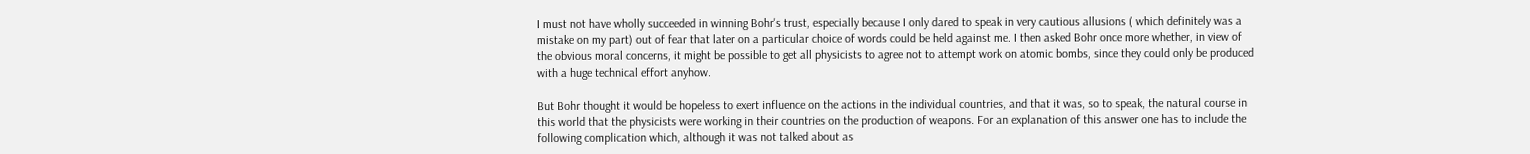I must not have wholly succeeded in winning Bohr's trust, especially because I only dared to speak in very cautious allusions ( which definitely was a mistake on my part) out of fear that later on a particular choice of words could be held against me. I then asked Bohr once more whether, in view of the obvious moral concerns, it might be possible to get all physicists to agree not to attempt work on atomic bombs, since they could only be produced with a huge technical effort anyhow.

But Bohr thought it would be hopeless to exert influence on the actions in the individual countries, and that it was, so to speak, the natural course in this world that the physicists were working in their countries on the production of weapons. For an explanation of this answer one has to include the following complication which, although it was not talked about as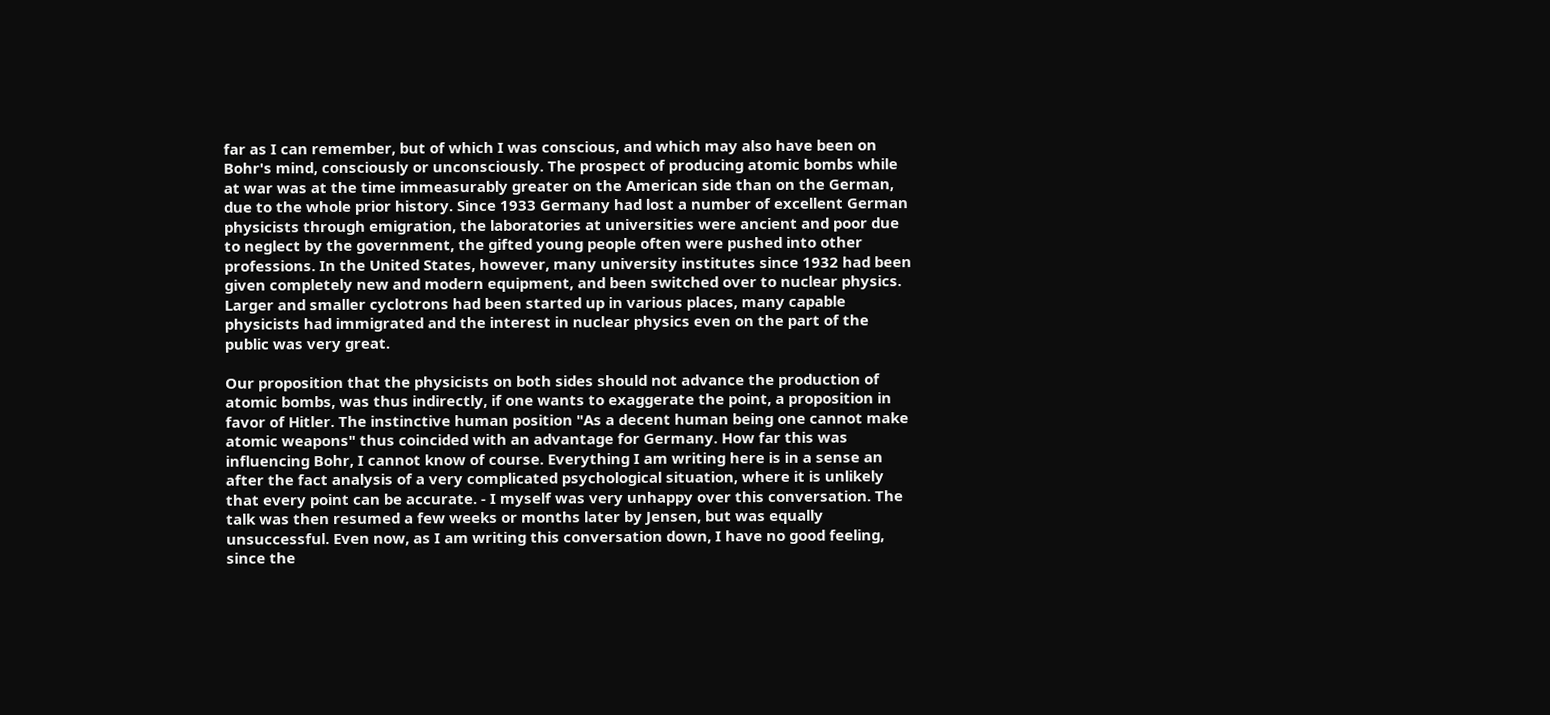far as I can remember, but of which I was conscious, and which may also have been on Bohr's mind, consciously or unconsciously. The prospect of producing atomic bombs while at war was at the time immeasurably greater on the American side than on the German, due to the whole prior history. Since 1933 Germany had lost a number of excellent German physicists through emigration, the laboratories at universities were ancient and poor due to neglect by the government, the gifted young people often were pushed into other professions. In the United States, however, many university institutes since 1932 had been given completely new and modern equipment, and been switched over to nuclear physics. Larger and smaller cyclotrons had been started up in various places, many capable physicists had immigrated and the interest in nuclear physics even on the part of the public was very great.

Our proposition that the physicists on both sides should not advance the production of atomic bombs, was thus indirectly, if one wants to exaggerate the point, a proposition in favor of Hitler. The instinctive human position "As a decent human being one cannot make atomic weapons" thus coincided with an advantage for Germany. How far this was influencing Bohr, I cannot know of course. Everything I am writing here is in a sense an after the fact analysis of a very complicated psychological situation, where it is unlikely that every point can be accurate. - I myself was very unhappy over this conversation. The talk was then resumed a few weeks or months later by Jensen, but was equally unsuccessful. Even now, as I am writing this conversation down, I have no good feeling, since the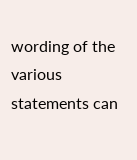wording of the various statements can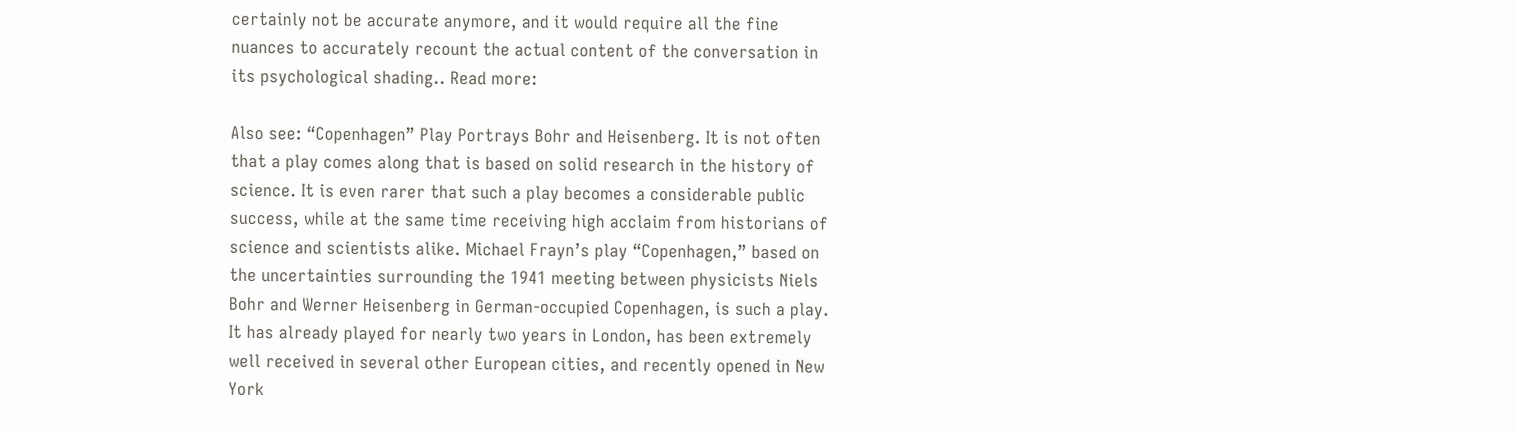certainly not be accurate anymore, and it would require all the fine nuances to accurately recount the actual content of the conversation in its psychological shading.. Read more:

Also see: “Copenhagen” Play Portrays Bohr and Heisenberg. It is not often that a play comes along that is based on solid research in the history of science. It is even rarer that such a play becomes a considerable public success, while at the same time receiving high acclaim from historians of science and scientists alike. Michael Frayn’s play “Copenhagen,” based on the uncertainties surrounding the 1941 meeting between physicists Niels Bohr and Werner Heisenberg in German-occupied Copenhagen, is such a play. It has already played for nearly two years in London, has been extremely well received in several other European cities, and recently opened in New York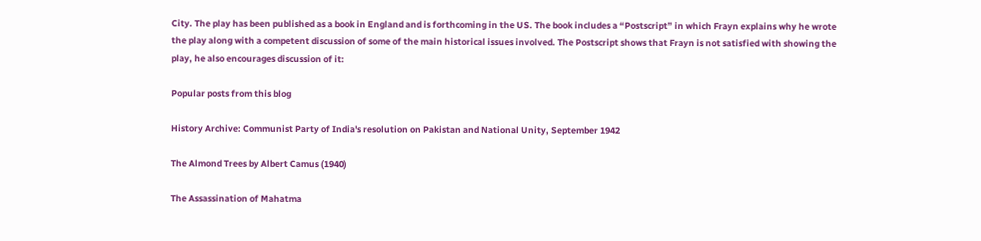City. The play has been published as a book in England and is forthcoming in the US. The book includes a “Postscript” in which Frayn explains why he wrote the play along with a competent discussion of some of the main historical issues involved. The Postscript shows that Frayn is not satisfied with showing the play, he also encourages discussion of it:

Popular posts from this blog

History Archive: Communist Party of India's resolution on Pakistan and National Unity, September 1942

The Almond Trees by Albert Camus (1940)

The Assassination of Mahatma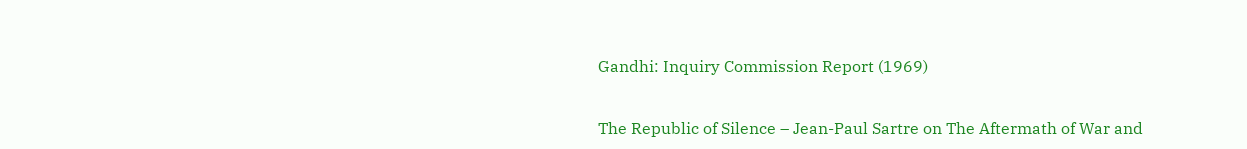Gandhi: Inquiry Commission Report (1969)


The Republic of Silence – Jean-Paul Sartre on The Aftermath of War and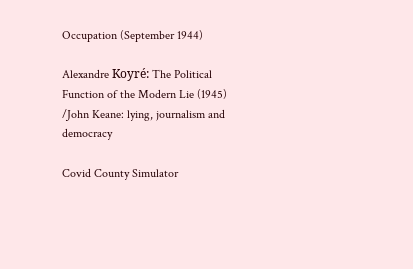Occupation (September 1944)

Alexandre Koyré: The Political Function of the Modern Lie (1945) /John Keane: lying, journalism and democracy

Covid County Simulator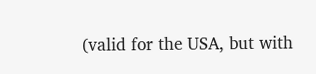(valid for the USA, but with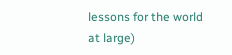lessons for the world at large)